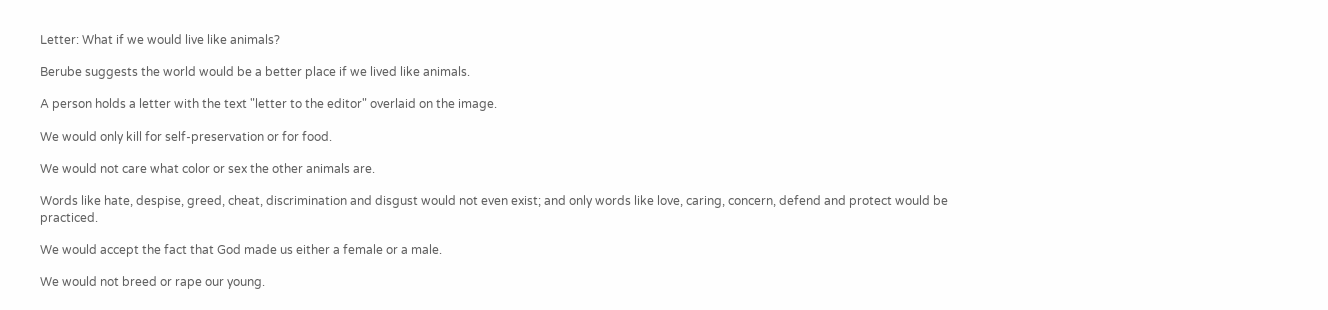Letter: What if we would live like animals?

Berube suggests the world would be a better place if we lived like animals.

A person holds a letter with the text "letter to the editor" overlaid on the image.

We would only kill for self-preservation or for food.

We would not care what color or sex the other animals are.

Words like hate, despise, greed, cheat, discrimination and disgust would not even exist; and only words like love, caring, concern, defend and protect would be practiced.

We would accept the fact that God made us either a female or a male.

We would not breed or rape our young.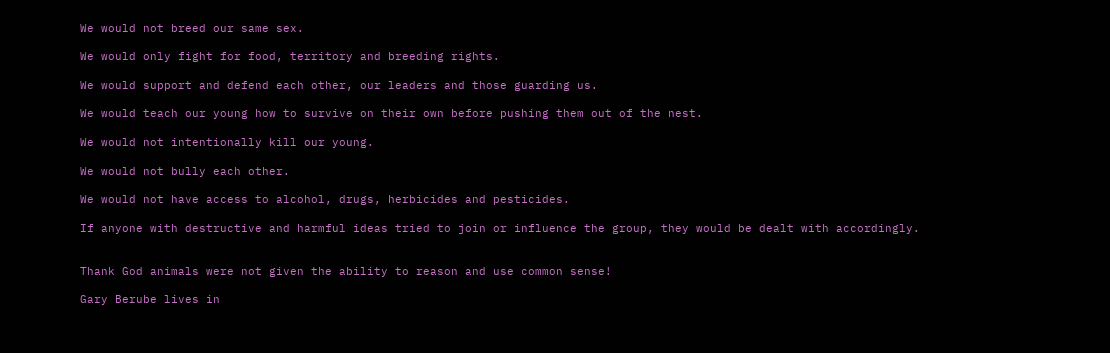We would not breed our same sex.

We would only fight for food, territory and breeding rights.

We would support and defend each other, our leaders and those guarding us.

We would teach our young how to survive on their own before pushing them out of the nest.

We would not intentionally kill our young.

We would not bully each other.

We would not have access to alcohol, drugs, herbicides and pesticides.

If anyone with destructive and harmful ideas tried to join or influence the group, they would be dealt with accordingly.


Thank God animals were not given the ability to reason and use common sense!

Gary Berube lives in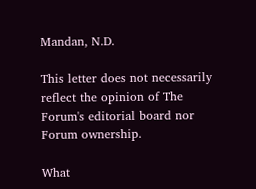Mandan, N.D.

This letter does not necessarily reflect the opinion of The Forum's editorial board nor Forum ownership.

What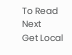To Read Next
Get Local